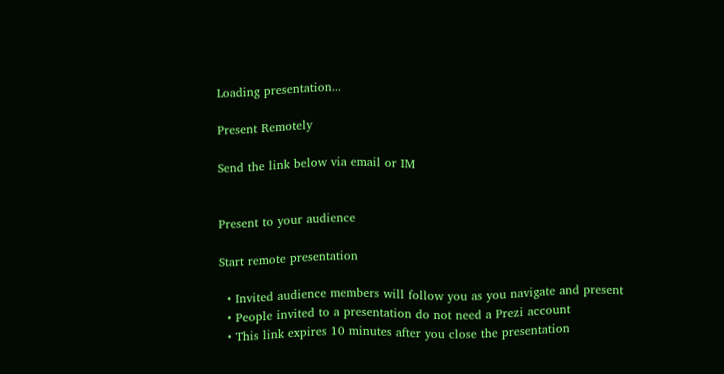Loading presentation...

Present Remotely

Send the link below via email or IM


Present to your audience

Start remote presentation

  • Invited audience members will follow you as you navigate and present
  • People invited to a presentation do not need a Prezi account
  • This link expires 10 minutes after you close the presentation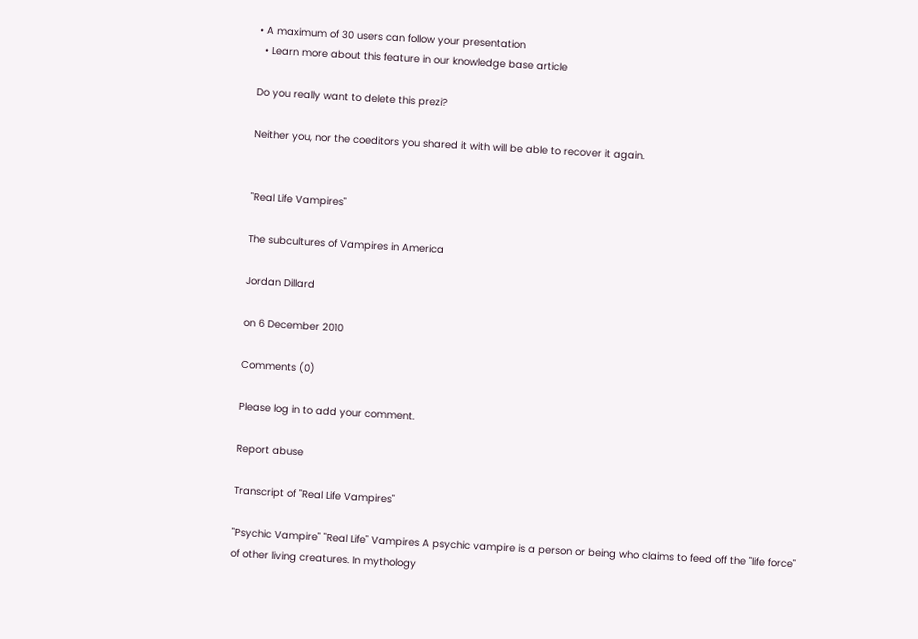• A maximum of 30 users can follow your presentation
  • Learn more about this feature in our knowledge base article

Do you really want to delete this prezi?

Neither you, nor the coeditors you shared it with will be able to recover it again.


"Real Life Vampires"

The subcultures of Vampires in America

Jordan Dillard

on 6 December 2010

Comments (0)

Please log in to add your comment.

Report abuse

Transcript of "Real Life Vampires"

"Psychic Vampire" "Real Life" Vampires A psychic vampire is a person or being who claims to feed off the "life force" of other living creatures. In mythology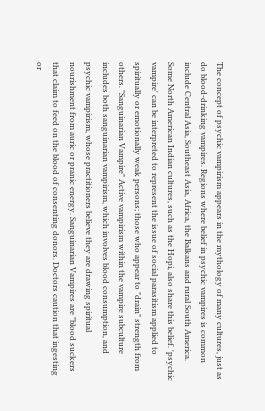The concept of psychic vampirism appears in the mythology of many cultures, just as do blood-drinking vampires. Regions where belief in psychic vampires is common include Central Asia, Southeast Asia, Africa, the Balkans and rural South America. Some North American Indian cultures, such as the Hopi, also share this belief. 'psychic vampire' can be interpreted to represent the issue of social parasitism applied to spiritually or emotionally weak persons; those who appear to "drain" strength from others. "Sanguinarian Vampire" Active vampirism within the vampire subculture includes both sanguinarian vampirism, which involves blood consumption, and psychic vampirism, whose practitioners believe they are drawing spiritual nourishment from auric or pranic energy. Sanguinarian Vampires are "blood suckers that claim to feed on the blood of consenting donors. Doctors caution that ingesting or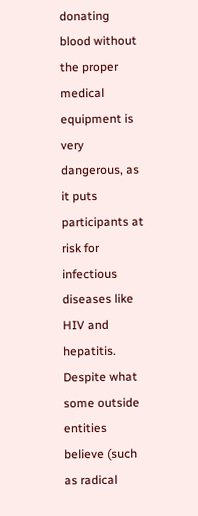donating blood without the proper medical equipment is very dangerous, as it puts participants at risk for infectious diseases like HIV and hepatitis. Despite what some outside entities believe (such as radical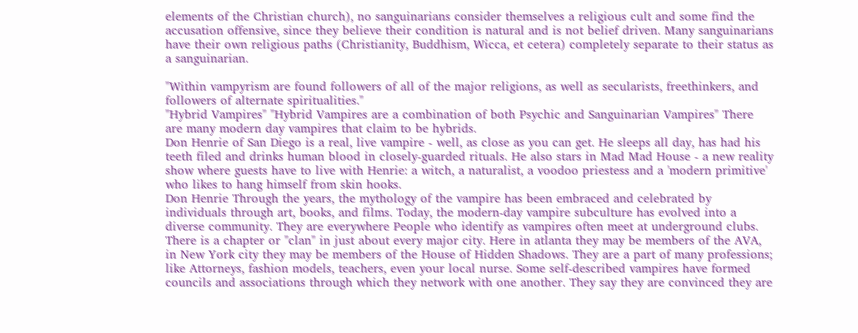elements of the Christian church), no sanguinarians consider themselves a religious cult and some find the accusation offensive, since they believe their condition is natural and is not belief driven. Many sanguinarians have their own religious paths (Christianity, Buddhism, Wicca, et cetera) completely separate to their status as a sanguinarian.

"Within vampyrism are found followers of all of the major religions, as well as secularists, freethinkers, and followers of alternate spiritualities."
"Hybrid Vampires" "Hybrid Vampires are a combination of both Psychic and Sanguinarian Vampires" There are many modern day vampires that claim to be hybrids.
Don Henrie of San Diego is a real, live vampire - well, as close as you can get. He sleeps all day, has had his teeth filed and drinks human blood in closely-guarded rituals. He also stars in Mad Mad House - a new reality show where guests have to live with Henrie: a witch, a naturalist, a voodoo priestess and a 'modern primitive' who likes to hang himself from skin hooks.
Don Henrie Through the years, the mythology of the vampire has been embraced and celebrated by individuals through art, books, and films. Today, the modern-day vampire subculture has evolved into a diverse community. They are everywhere People who identify as vampires often meet at underground clubs. There is a chapter or "clan" in just about every major city. Here in atlanta they may be members of the AVA, in New York city they may be members of the House of Hidden Shadows. They are a part of many professions; like Attorneys, fashion models, teachers, even your local nurse. Some self-described vampires have formed councils and associations through which they network with one another. They say they are convinced they are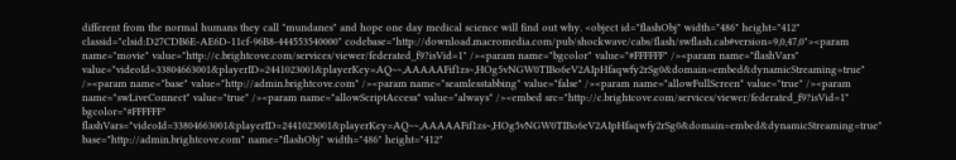different from the normal humans they call "mundanes" and hope one day medical science will find out why. <object id="flashObj" width="486" height="412" classid="clsid:D27CDB6E-AE6D-11cf-96B8-444553540000" codebase="http://download.macromedia.com/pub/shockwave/cabs/flash/swflash.cab#version=9,0,47,0"><param name="movie" value="http://c.brightcove.com/services/viewer/federated_f9?isVid=1" /><param name="bgcolor" value="#FFFFFF" /><param name="flashVars" value="videoId=33804663001&playerID=2441023001&playerKey=AQ~~,AAAAAFif1zs~,HOg5vNGW0TIBo6eV2AIpHfaqwfy2rSg0&domain=embed&dynamicStreaming=true" /><param name="base" value="http://admin.brightcove.com" /><param name="seamlesstabbing" value="false" /><param name="allowFullScreen" value="true" /><param name="swLiveConnect" value="true" /><param name="allowScriptAccess" value="always" /><embed src="http://c.brightcove.com/services/viewer/federated_f9?isVid=1" bgcolor="#FFFFFF" flashVars="videoId=33804663001&playerID=2441023001&playerKey=AQ~~,AAAAAFif1zs~,HOg5vNGW0TIBo6eV2AIpHfaqwfy2rSg0&domain=embed&dynamicStreaming=true" base="http://admin.brightcove.com" name="flashObj" width="486" height="412"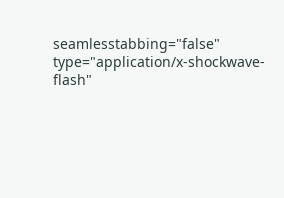seamlesstabbing="false" type="application/x-shockwave-flash"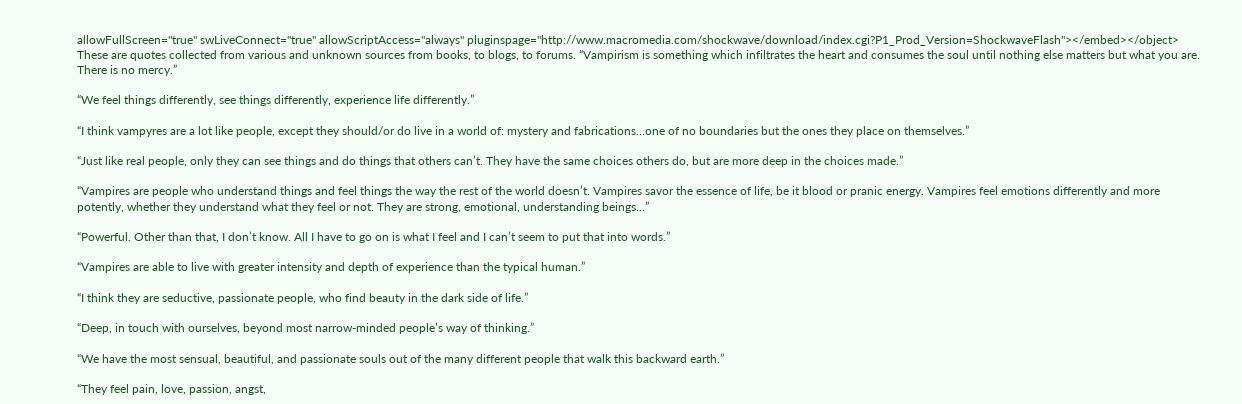allowFullScreen="true" swLiveConnect="true" allowScriptAccess="always" pluginspage="http://www.macromedia.com/shockwave/download/index.cgi?P1_Prod_Version=ShockwaveFlash"></embed></object> These are quotes collected from various and unknown sources from books, to blogs, to forums. “Vampirism is something which infiltrates the heart and consumes the soul until nothing else matters but what you are. There is no mercy.”

“We feel things differently, see things differently, experience life differently.”

“I think vampyres are a lot like people, except they should/or do live in a world of: mystery and fabrications…one of no boundaries but the ones they place on themselves.”

“Just like real people, only they can see things and do things that others can’t. They have the same choices others do, but are more deep in the choices made.”

“Vampires are people who understand things and feel things the way the rest of the world doesn’t. Vampires savor the essence of life, be it blood or pranic energy. Vampires feel emotions differently and more potently, whether they understand what they feel or not. They are strong, emotional, understanding beings…”

“Powerful. Other than that, I don’t know. All I have to go on is what I feel and I can’t seem to put that into words.”

“Vampires are able to live with greater intensity and depth of experience than the typical human.”

“I think they are seductive, passionate people, who find beauty in the dark side of life.”

“Deep, in touch with ourselves, beyond most narrow-minded people’s way of thinking.”

“We have the most sensual, beautiful, and passionate souls out of the many different people that walk this backward earth.”

“They feel pain, love, passion, angst,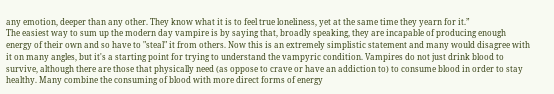any emotion, deeper than any other. They know what it is to feel true loneliness, yet at the same time they yearn for it.”
The easiest way to sum up the modern day vampire is by saying that, broadly speaking, they are incapable of producing enough energy of their own and so have to "steal" it from others. Now this is an extremely simplistic statement and many would disagree with it on many angles, but it's a starting point for trying to understand the vampyric condition. Vampires do not just drink blood to survive, although there are those that physically need (as oppose to crave or have an addiction to) to consume blood in order to stay healthy. Many combine the consuming of blood with more direct forms of energy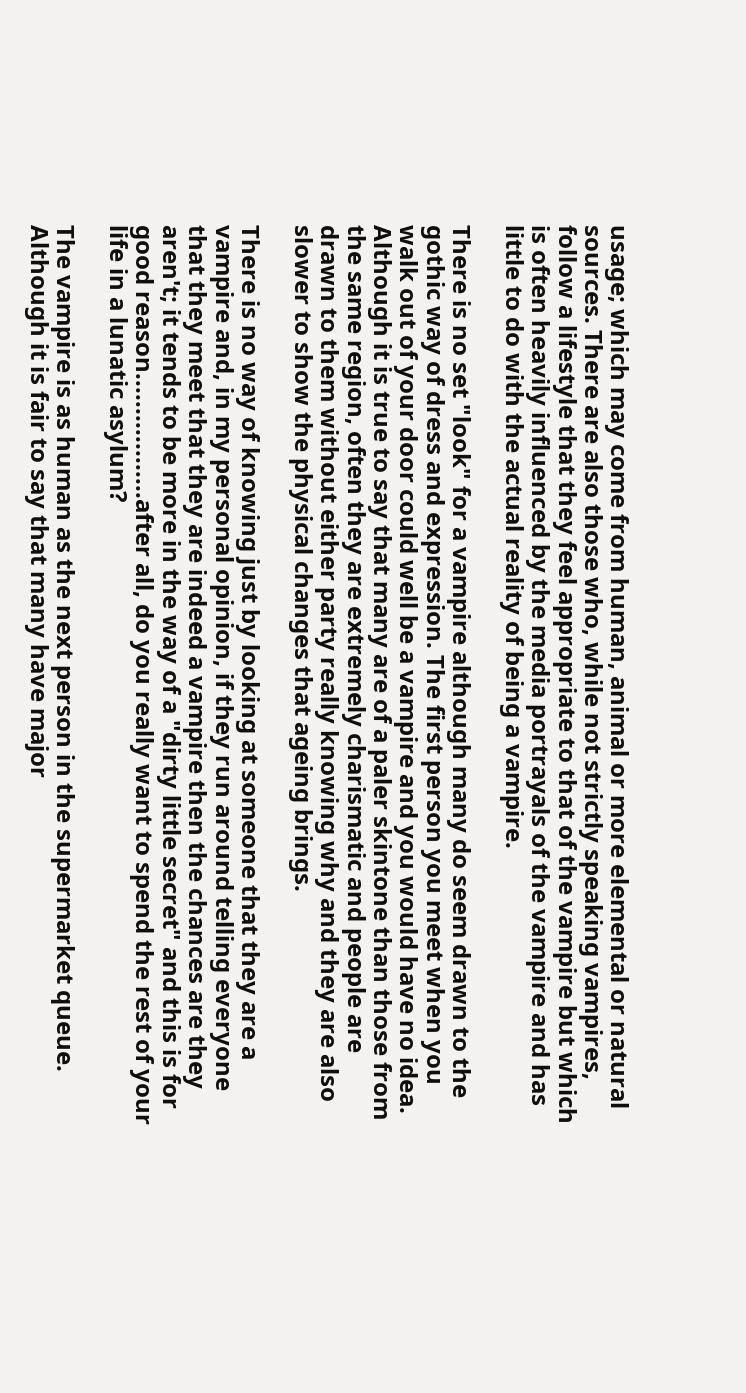usage; which may come from human, animal or more elemental or natural sources. There are also those who, while not strictly speaking vampires, follow a lifestyle that they feel appropriate to that of the vampire but which is often heavily influenced by the media portrayals of the vampire and has little to do with the actual reality of being a vampire.

There is no set "look" for a vampire although many do seem drawn to the gothic way of dress and expression. The first person you meet when you walk out of your door could well be a vampire and you would have no idea. Although it is true to say that many are of a paler skintone than those from the same region, often they are extremely charismatic and people are drawn to them without either party really knowing why and they are also slower to show the physical changes that ageing brings.

There is no way of knowing just by looking at someone that they are a vampire and, in my personal opinion, if they run around telling everyone that they meet that they are indeed a vampire then the chances are they aren't; it tends to be more in the way of a "dirty little secret" and this is for good reason..................after all, do you really want to spend the rest of your life in a lunatic asylum?

The vampire is as human as the next person in the supermarket queue. Although it is fair to say that many have major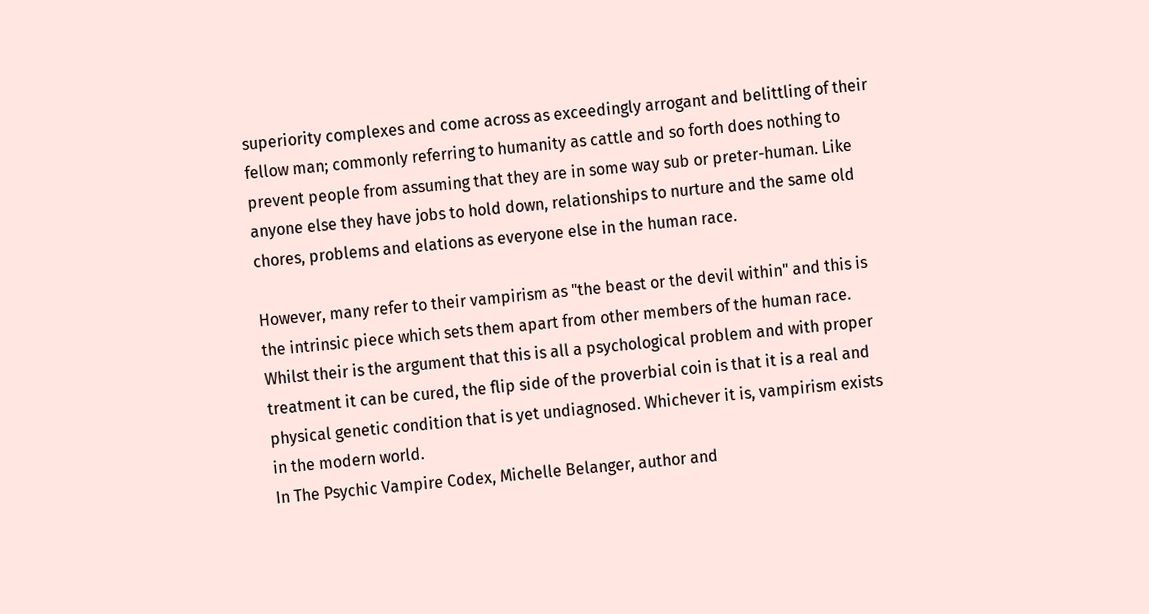superiority complexes and come across as exceedingly arrogant and belittling of their fellow man; commonly referring to humanity as cattle and so forth does nothing to prevent people from assuming that they are in some way sub or preter-human. Like anyone else they have jobs to hold down, relationships to nurture and the same old chores, problems and elations as everyone else in the human race.

However, many refer to their vampirism as "the beast or the devil within" and this is the intrinsic piece which sets them apart from other members of the human race. Whilst their is the argument that this is all a psychological problem and with proper treatment it can be cured, the flip side of the proverbial coin is that it is a real and physical genetic condition that is yet undiagnosed. Whichever it is, vampirism exists in the modern world.
In The Psychic Vampire Codex, Michelle Belanger, author and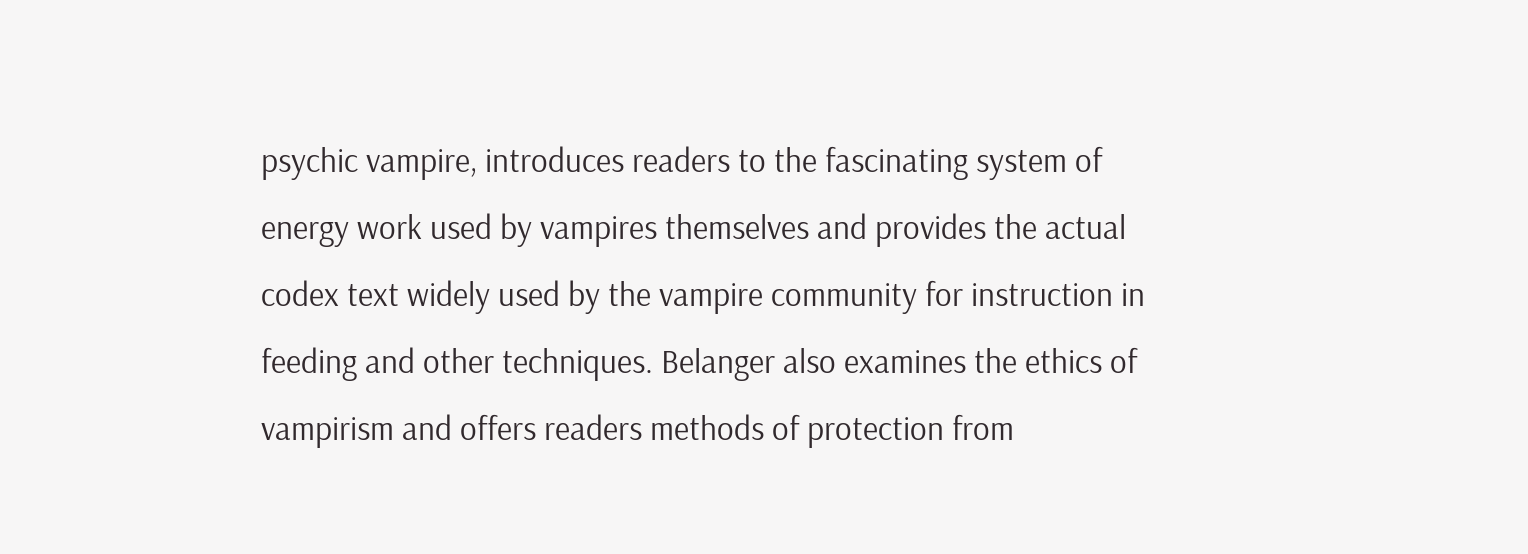psychic vampire, introduces readers to the fascinating system of energy work used by vampires themselves and provides the actual codex text widely used by the vampire community for instruction in feeding and other techniques. Belanger also examines the ethics of vampirism and offers readers methods of protection from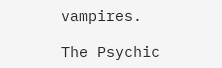vampires.

The Psychic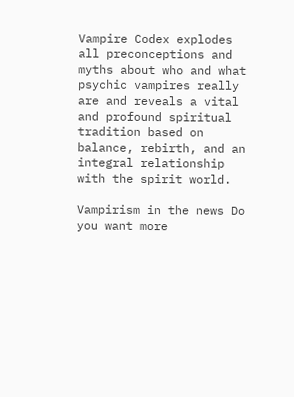Vampire Codex explodes all preconceptions and myths about who and what psychic vampires really are and reveals a vital and profound spiritual tradition based on balance, rebirth, and an integral relationship with the spirit world.

Vampirism in the news Do you want more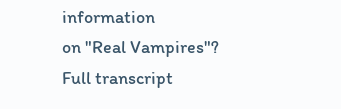information
on "Real Vampires"?
Full transcript